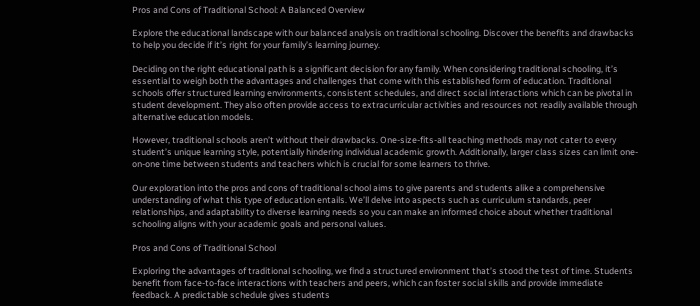Pros and Cons of Traditional School: A Balanced Overview

Explore the educational landscape with our balanced analysis on traditional schooling. Discover the benefits and drawbacks to help you decide if it’s right for your family’s learning journey.

Deciding on the right educational path is a significant decision for any family. When considering traditional schooling, it’s essential to weigh both the advantages and challenges that come with this established form of education. Traditional schools offer structured learning environments, consistent schedules, and direct social interactions which can be pivotal in student development. They also often provide access to extracurricular activities and resources not readily available through alternative education models.

However, traditional schools aren’t without their drawbacks. One-size-fits-all teaching methods may not cater to every student’s unique learning style, potentially hindering individual academic growth. Additionally, larger class sizes can limit one-on-one time between students and teachers which is crucial for some learners to thrive.

Our exploration into the pros and cons of traditional school aims to give parents and students alike a comprehensive understanding of what this type of education entails. We’ll delve into aspects such as curriculum standards, peer relationships, and adaptability to diverse learning needs so you can make an informed choice about whether traditional schooling aligns with your academic goals and personal values.

Pros and Cons of Traditional School

Exploring the advantages of traditional schooling, we find a structured environment that’s stood the test of time. Students benefit from face-to-face interactions with teachers and peers, which can foster social skills and provide immediate feedback. A predictable schedule gives students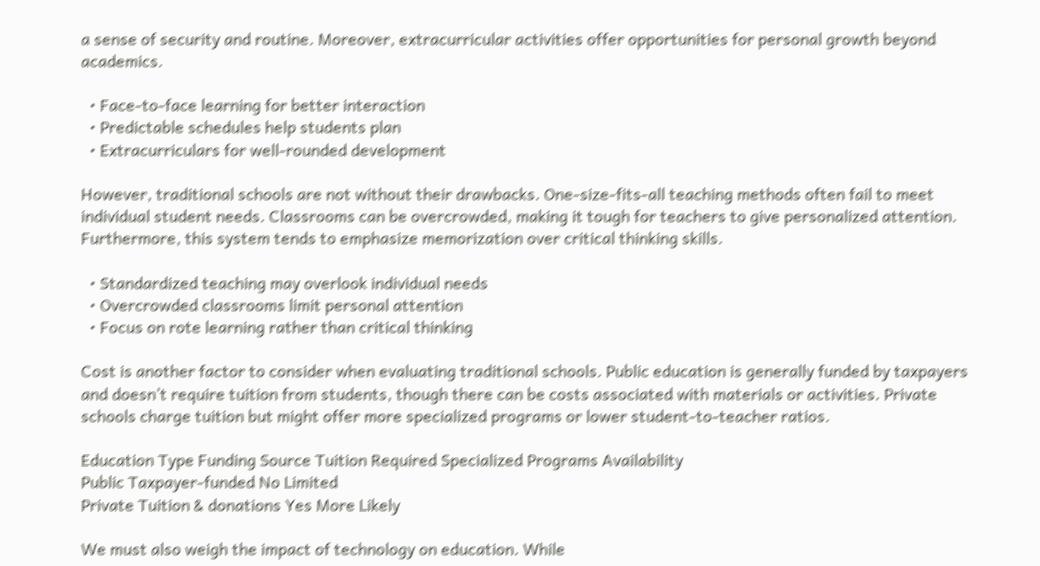a sense of security and routine. Moreover, extracurricular activities offer opportunities for personal growth beyond academics.

  • Face-to-face learning for better interaction
  • Predictable schedules help students plan
  • Extracurriculars for well-rounded development

However, traditional schools are not without their drawbacks. One-size-fits-all teaching methods often fail to meet individual student needs. Classrooms can be overcrowded, making it tough for teachers to give personalized attention. Furthermore, this system tends to emphasize memorization over critical thinking skills.

  • Standardized teaching may overlook individual needs
  • Overcrowded classrooms limit personal attention
  • Focus on rote learning rather than critical thinking

Cost is another factor to consider when evaluating traditional schools. Public education is generally funded by taxpayers and doesn’t require tuition from students, though there can be costs associated with materials or activities. Private schools charge tuition but might offer more specialized programs or lower student-to-teacher ratios.

Education Type Funding Source Tuition Required Specialized Programs Availability
Public Taxpayer-funded No Limited
Private Tuition & donations Yes More Likely

We must also weigh the impact of technology on education. While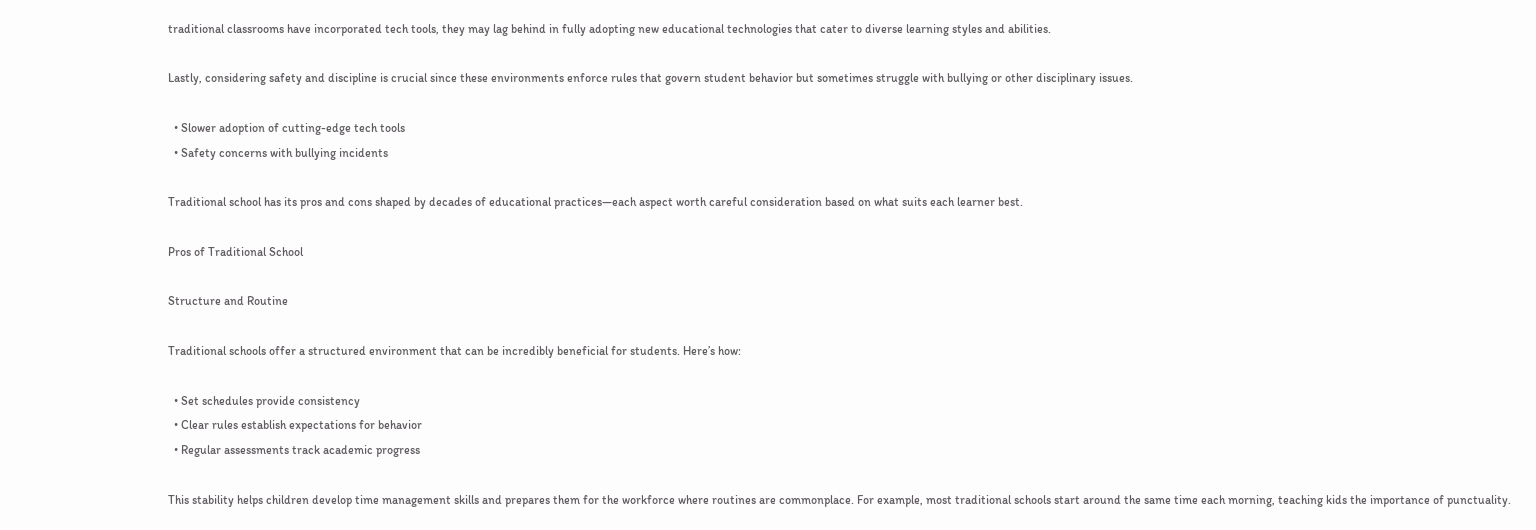traditional classrooms have incorporated tech tools, they may lag behind in fully adopting new educational technologies that cater to diverse learning styles and abilities.

Lastly, considering safety and discipline is crucial since these environments enforce rules that govern student behavior but sometimes struggle with bullying or other disciplinary issues.

  • Slower adoption of cutting-edge tech tools
  • Safety concerns with bullying incidents

Traditional school has its pros and cons shaped by decades of educational practices—each aspect worth careful consideration based on what suits each learner best.

Pros of Traditional School

Structure and Routine

Traditional schools offer a structured environment that can be incredibly beneficial for students. Here’s how:

  • Set schedules provide consistency
  • Clear rules establish expectations for behavior
  • Regular assessments track academic progress

This stability helps children develop time management skills and prepares them for the workforce where routines are commonplace. For example, most traditional schools start around the same time each morning, teaching kids the importance of punctuality.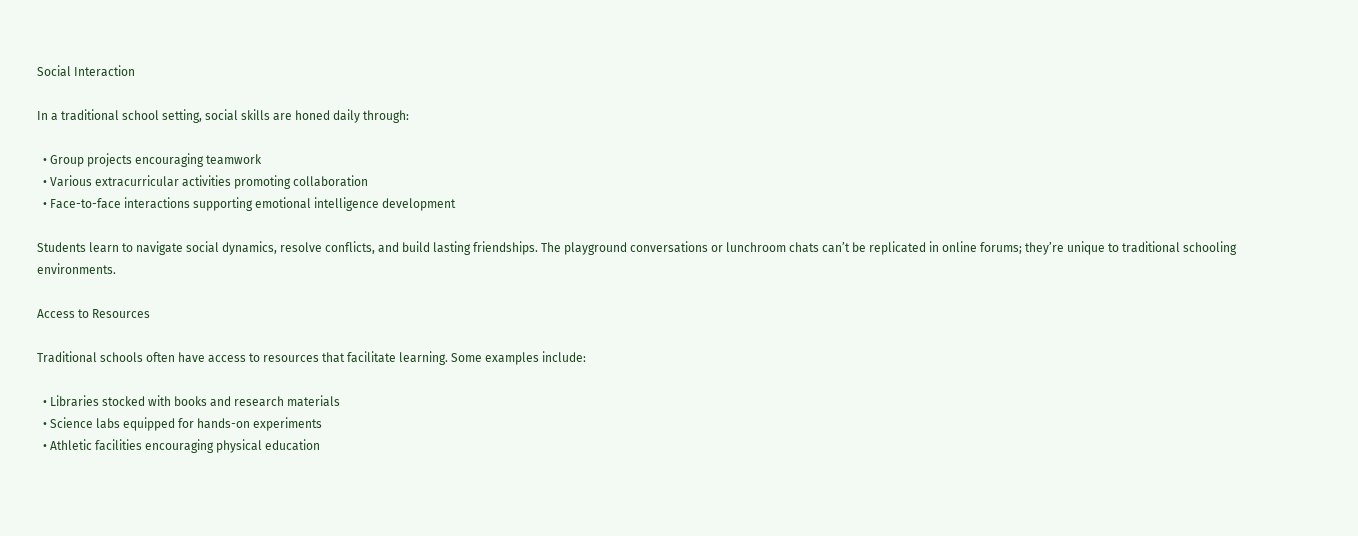Social Interaction

In a traditional school setting, social skills are honed daily through:

  • Group projects encouraging teamwork
  • Various extracurricular activities promoting collaboration
  • Face-to-face interactions supporting emotional intelligence development

Students learn to navigate social dynamics, resolve conflicts, and build lasting friendships. The playground conversations or lunchroom chats can’t be replicated in online forums; they’re unique to traditional schooling environments.

Access to Resources

Traditional schools often have access to resources that facilitate learning. Some examples include:

  • Libraries stocked with books and research materials
  • Science labs equipped for hands-on experiments
  • Athletic facilities encouraging physical education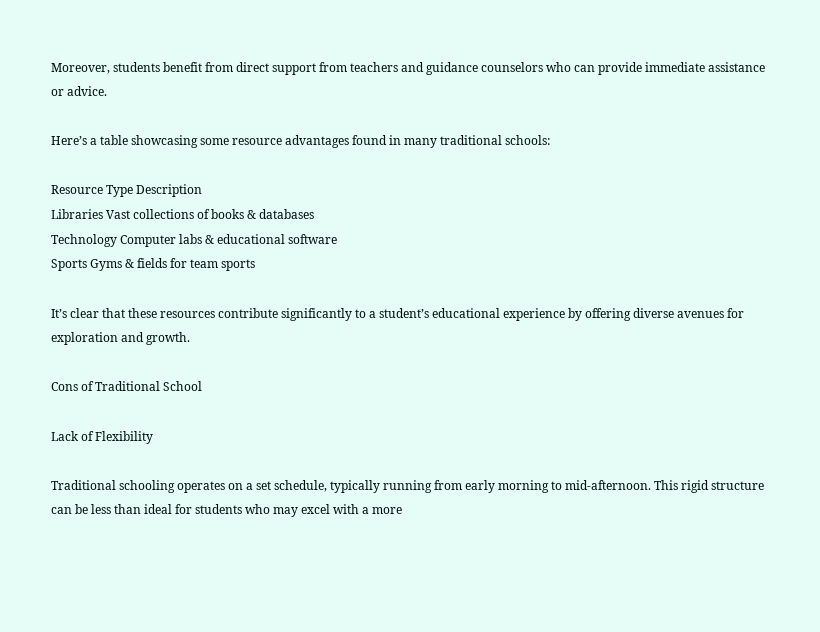Moreover, students benefit from direct support from teachers and guidance counselors who can provide immediate assistance or advice.

Here’s a table showcasing some resource advantages found in many traditional schools:

Resource Type Description
Libraries Vast collections of books & databases
Technology Computer labs & educational software
Sports Gyms & fields for team sports

It’s clear that these resources contribute significantly to a student’s educational experience by offering diverse avenues for exploration and growth.

Cons of Traditional School

Lack of Flexibility

Traditional schooling operates on a set schedule, typically running from early morning to mid-afternoon. This rigid structure can be less than ideal for students who may excel with a more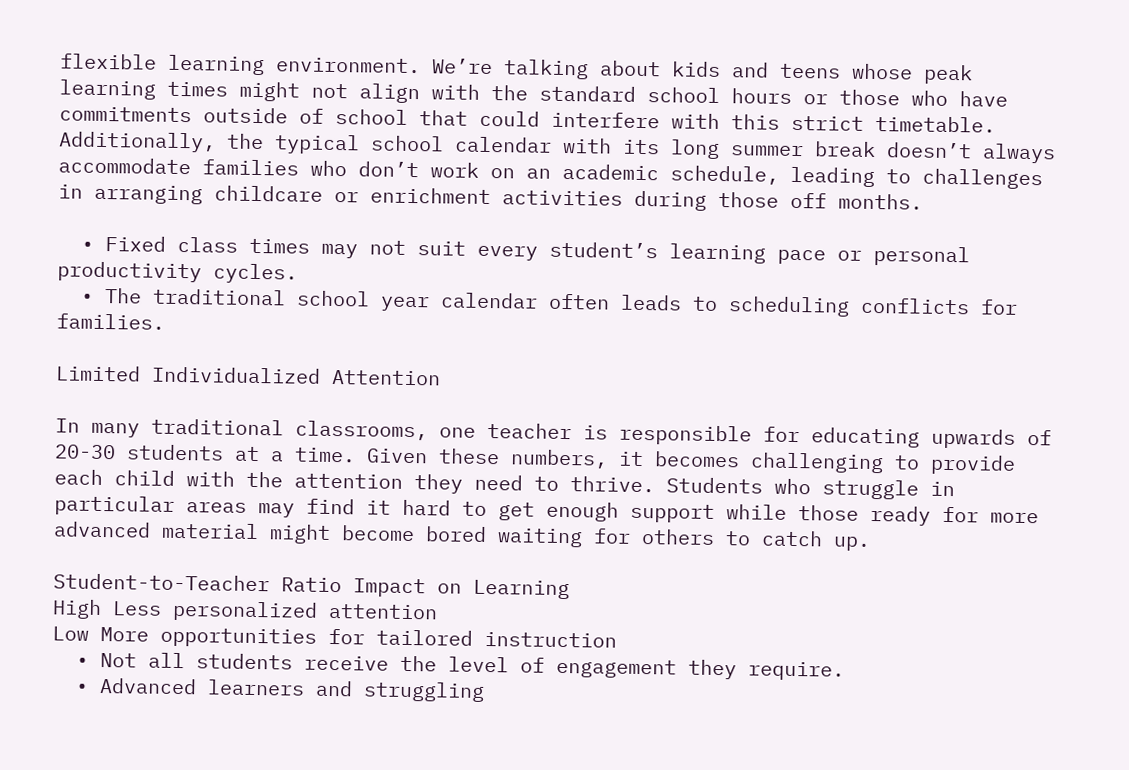flexible learning environment. We’re talking about kids and teens whose peak learning times might not align with the standard school hours or those who have commitments outside of school that could interfere with this strict timetable. Additionally, the typical school calendar with its long summer break doesn’t always accommodate families who don’t work on an academic schedule, leading to challenges in arranging childcare or enrichment activities during those off months.

  • Fixed class times may not suit every student’s learning pace or personal productivity cycles.
  • The traditional school year calendar often leads to scheduling conflicts for families.

Limited Individualized Attention

In many traditional classrooms, one teacher is responsible for educating upwards of 20-30 students at a time. Given these numbers, it becomes challenging to provide each child with the attention they need to thrive. Students who struggle in particular areas may find it hard to get enough support while those ready for more advanced material might become bored waiting for others to catch up.

Student-to-Teacher Ratio Impact on Learning
High Less personalized attention
Low More opportunities for tailored instruction
  • Not all students receive the level of engagement they require.
  • Advanced learners and struggling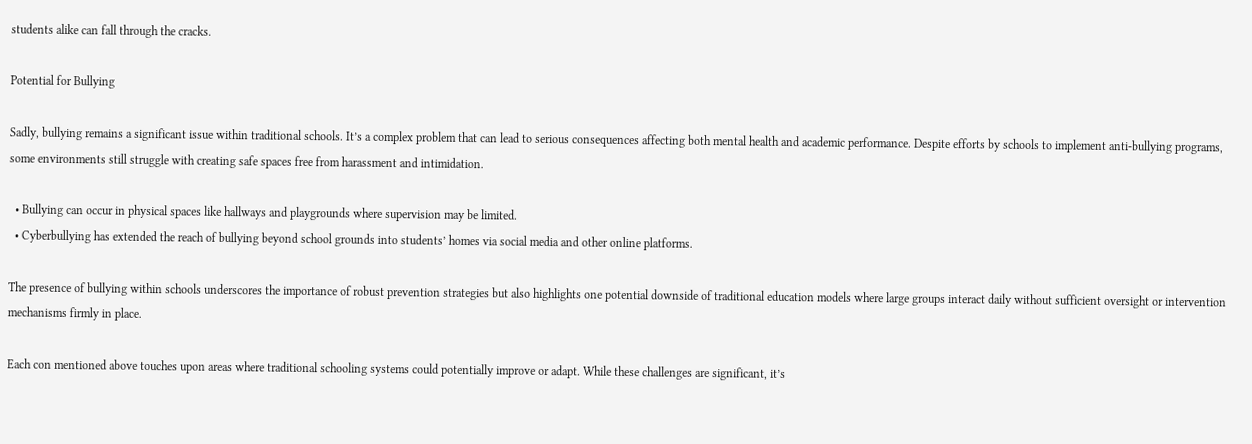students alike can fall through the cracks.

Potential for Bullying

Sadly, bullying remains a significant issue within traditional schools. It’s a complex problem that can lead to serious consequences affecting both mental health and academic performance. Despite efforts by schools to implement anti-bullying programs, some environments still struggle with creating safe spaces free from harassment and intimidation.

  • Bullying can occur in physical spaces like hallways and playgrounds where supervision may be limited.
  • Cyberbullying has extended the reach of bullying beyond school grounds into students’ homes via social media and other online platforms.

The presence of bullying within schools underscores the importance of robust prevention strategies but also highlights one potential downside of traditional education models where large groups interact daily without sufficient oversight or intervention mechanisms firmly in place.

Each con mentioned above touches upon areas where traditional schooling systems could potentially improve or adapt. While these challenges are significant, it’s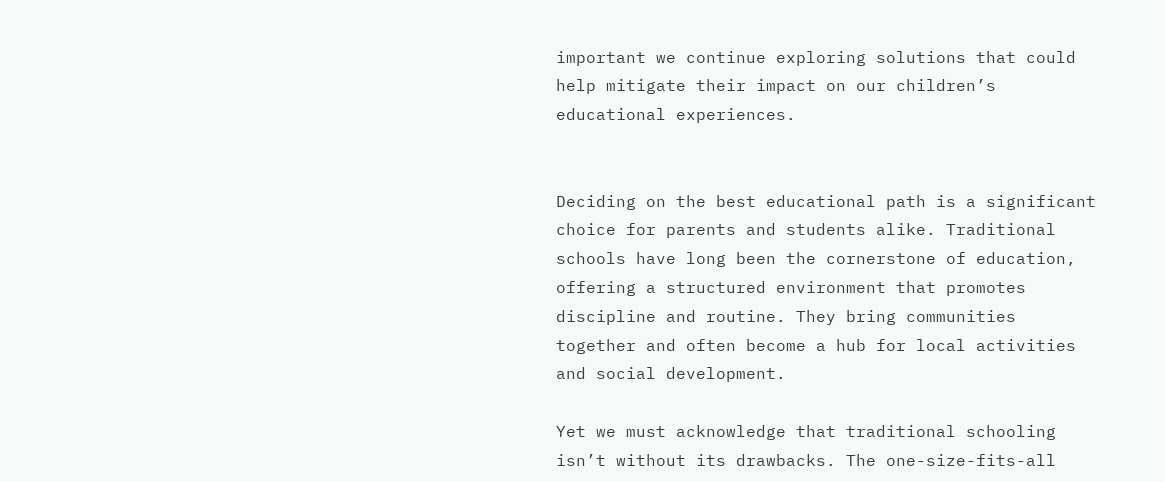important we continue exploring solutions that could help mitigate their impact on our children’s educational experiences.


Deciding on the best educational path is a significant choice for parents and students alike. Traditional schools have long been the cornerstone of education, offering a structured environment that promotes discipline and routine. They bring communities together and often become a hub for local activities and social development.

Yet we must acknowledge that traditional schooling isn’t without its drawbacks. The one-size-fits-all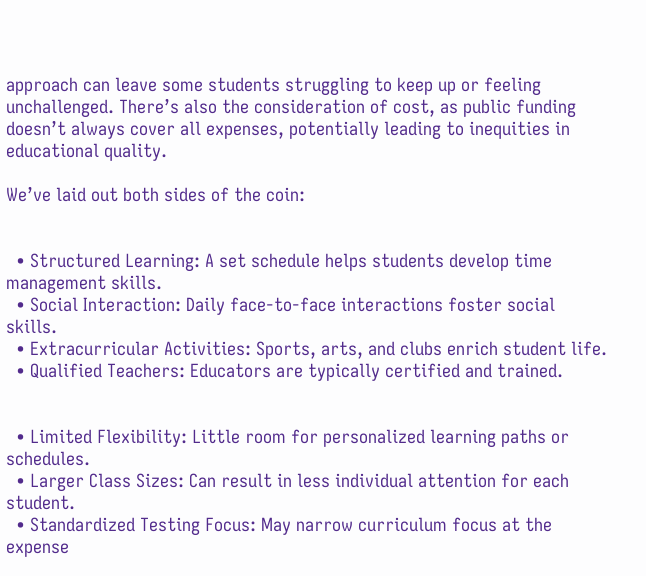approach can leave some students struggling to keep up or feeling unchallenged. There’s also the consideration of cost, as public funding doesn’t always cover all expenses, potentially leading to inequities in educational quality.

We’ve laid out both sides of the coin:


  • Structured Learning: A set schedule helps students develop time management skills.
  • Social Interaction: Daily face-to-face interactions foster social skills.
  • Extracurricular Activities: Sports, arts, and clubs enrich student life.
  • Qualified Teachers: Educators are typically certified and trained.


  • Limited Flexibility: Little room for personalized learning paths or schedules.
  • Larger Class Sizes: Can result in less individual attention for each student.
  • Standardized Testing Focus: May narrow curriculum focus at the expense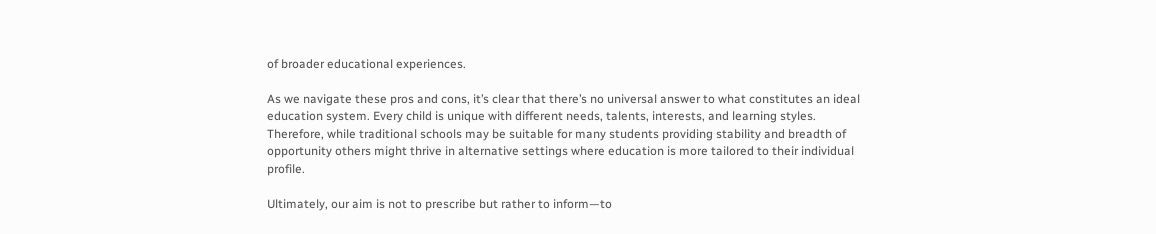of broader educational experiences.

As we navigate these pros and cons, it’s clear that there’s no universal answer to what constitutes an ideal education system. Every child is unique with different needs, talents, interests, and learning styles. Therefore, while traditional schools may be suitable for many students providing stability and breadth of opportunity others might thrive in alternative settings where education is more tailored to their individual profile.

Ultimately, our aim is not to prescribe but rather to inform—to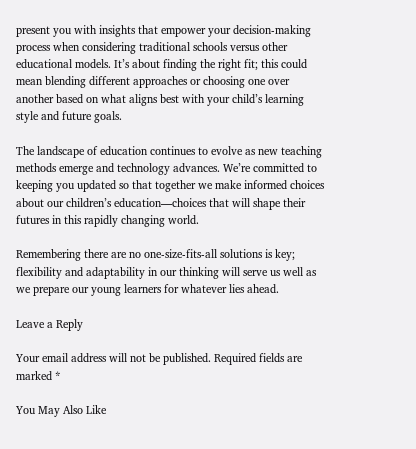present you with insights that empower your decision-making process when considering traditional schools versus other educational models. It’s about finding the right fit; this could mean blending different approaches or choosing one over another based on what aligns best with your child’s learning style and future goals.

The landscape of education continues to evolve as new teaching methods emerge and technology advances. We’re committed to keeping you updated so that together we make informed choices about our children’s education—choices that will shape their futures in this rapidly changing world.

Remembering there are no one-size-fits-all solutions is key; flexibility and adaptability in our thinking will serve us well as we prepare our young learners for whatever lies ahead.

Leave a Reply

Your email address will not be published. Required fields are marked *

You May Also Like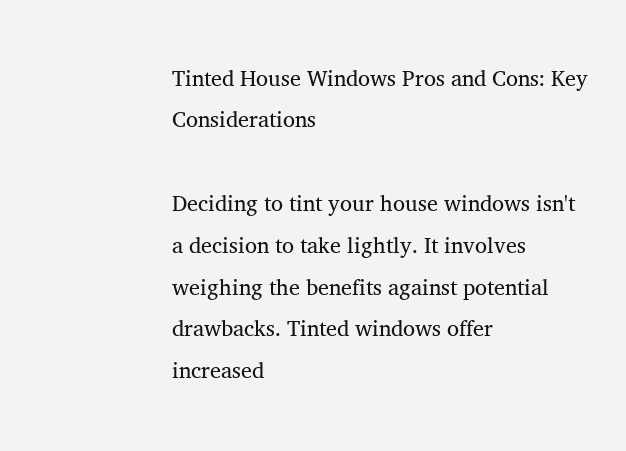Tinted House Windows Pros and Cons: Key Considerations

Deciding to tint your house windows isn't a decision to take lightly. It involves weighing the benefits against potential drawbacks. Tinted windows offer increased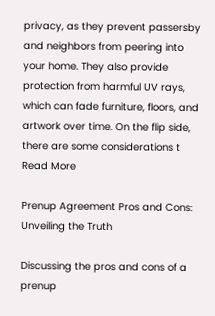privacy, as they prevent passersby and neighbors from peering into your home. They also provide protection from harmful UV rays, which can fade furniture, floors, and artwork over time. On the flip side, there are some considerations t
Read More

Prenup Agreement Pros and Cons: Unveiling the Truth

Discussing the pros and cons of a prenup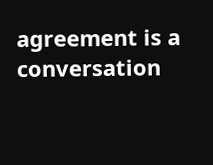agreement is a conversation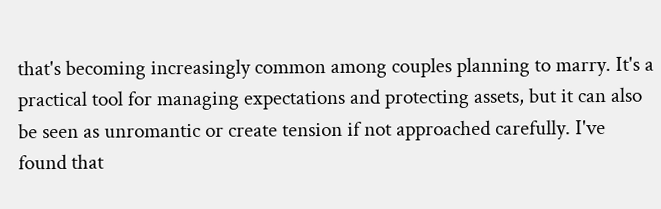that's becoming increasingly common among couples planning to marry. It's a practical tool for managing expectations and protecting assets, but it can also be seen as unromantic or create tension if not approached carefully. I've found that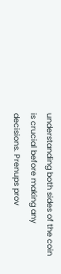understanding both sides of the coin is crucial before making any decisions. Prenups prov